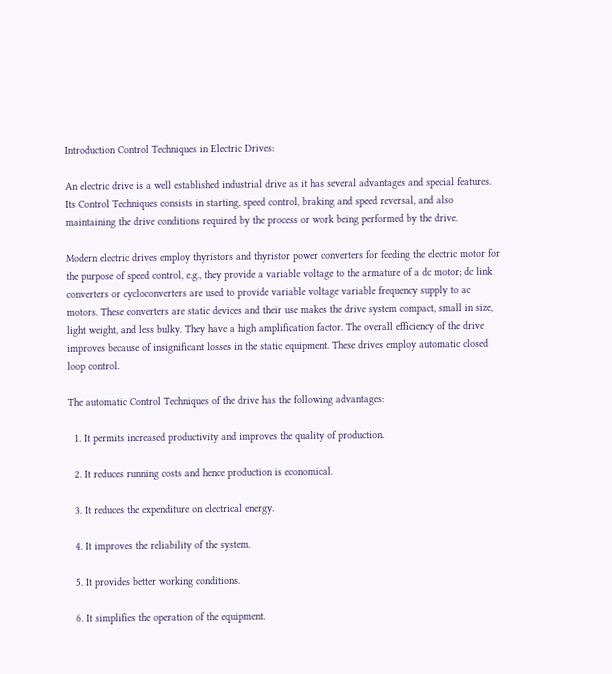Introduction Control Techniques in Electric Drives:

An electric drive is a well established industrial drive as it has several advantages and special features. Its Control Techniques consists in starting, speed control, braking and speed reversal, and also maintaining the drive conditions required by the process or work being performed by the drive.

Modern electric drives employ thyristors and thyristor power converters for feeding the electric motor for the purpose of speed control, e.g., they provide a variable voltage to the armature of a dc motor; dc link converters or cycloconverters are used to provide variable voltage variable frequency supply to ac motors. These converters are static devices and their use makes the drive system compact, small in size, light weight, and less bulky. They have a high amplification factor. The overall efficiency of the drive improves because of insignificant losses in the static equipment. These drives employ automatic closed loop control.

The automatic Control Techniques of the drive has the following advantages:

  1. It permits increased productivity and improves the quality of production.

  2. It reduces running costs and hence production is economical.

  3. It reduces the expenditure on electrical energy.

  4. It improves the reliability of the system.

  5. It provides better working conditions.

  6. It simplifies the operation of the equipment.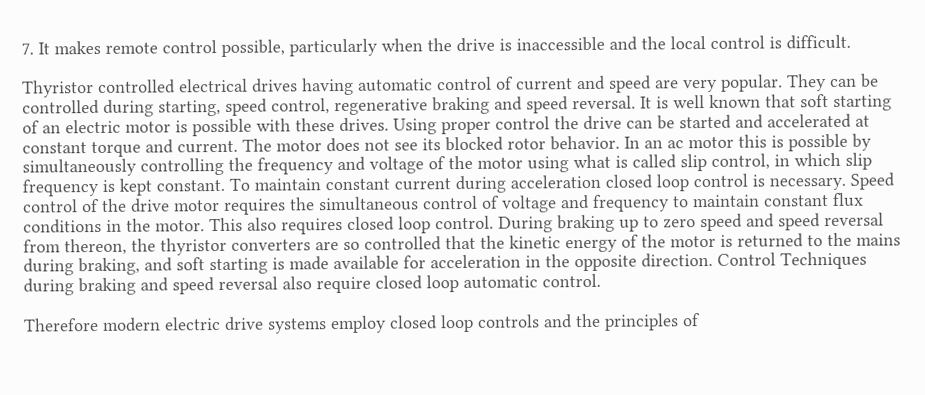7. It makes remote control possible, particularly when the drive is inaccessible and the local control is difficult.

Thyristor controlled electrical drives having automatic control of current and speed are very popular. They can be controlled during starting, speed control, regenerative braking and speed reversal. It is well known that soft starting of an electric motor is possible with these drives. Using proper control the drive can be started and accelerated at constant torque and current. The motor does not see its blocked rotor behavior. In an ac motor this is possible by simultaneously controlling the frequency and voltage of the motor using what is called slip control, in which slip frequency is kept constant. To maintain constant current during acceleration closed loop control is necessary. Speed control of the drive motor requires the simultaneous control of voltage and frequency to maintain constant flux conditions in the motor. This also requires closed loop control. During braking up to zero speed and speed reversal from thereon, the thyristor converters are so controlled that the kinetic energy of the motor is returned to the mains during braking, and soft starting is made available for acceleration in the opposite direction. Control Techniques during braking and speed reversal also require closed loop automatic control.

Therefore modern electric drive systems employ closed loop controls and the principles of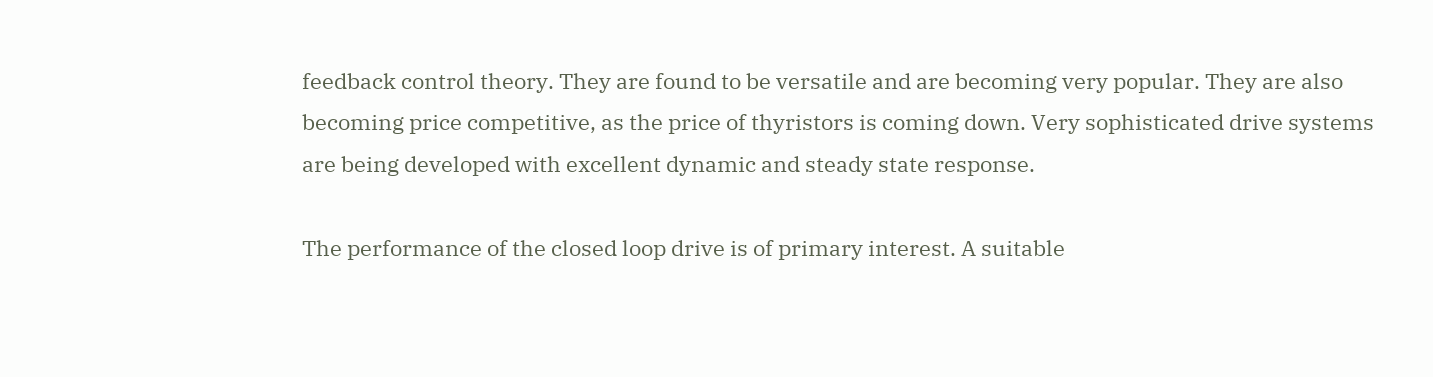feedback control theory. They are found to be versatile and are becoming very popular. They are also becoming price competitive, as the price of thyristors is coming down. Very sophisticated drive systems are being developed with excellent dynamic and steady state response.

The performance of the closed loop drive is of primary interest. A suitable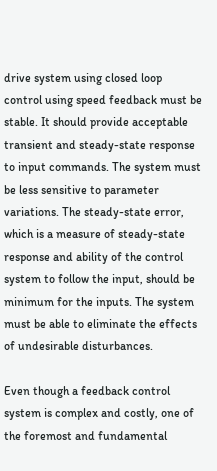drive system using closed loop control using speed feedback must be stable. It should provide acceptable transient and steady-state response to input commands. The system must be less sensitive to parameter variations. The steady-state error, which is a measure of steady-state response and ability of the control system to follow the input, should be minimum for the inputs. The system must be able to eliminate the effects of undesirable disturbances.

Even though a feedback control system is complex and costly, one of the foremost and fundamental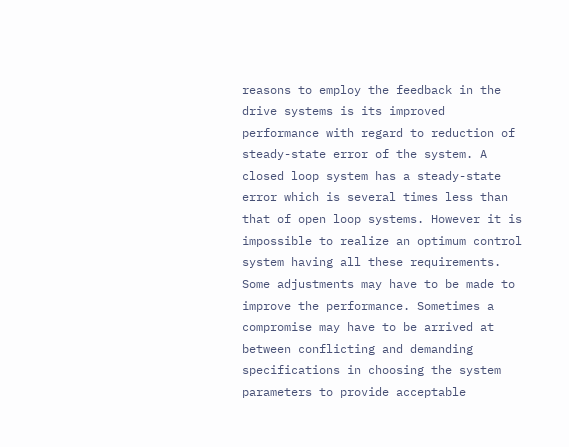reasons to employ the feedback in the drive systems is its improved performance with regard to reduction of steady-state error of the system. A closed loop system has a steady-state error which is several times less than that of open loop systems. However it is impossible to realize an optimum control system having all these requirements. Some adjustments may have to be made to improve the performance. Sometimes a compromise may have to be arrived at between conflicting and demanding specifications in choosing the system parameters to provide acceptable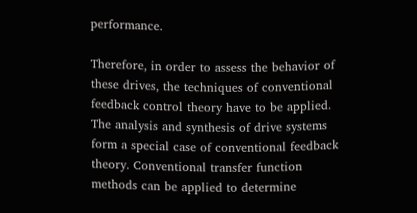performance.

Therefore, in order to assess the behavior of these drives, the techniques of conventional feedback control theory have to be applied. The analysis and synthesis of drive systems form a special case of conventional feedback theory. Conventional transfer function methods can be applied to determine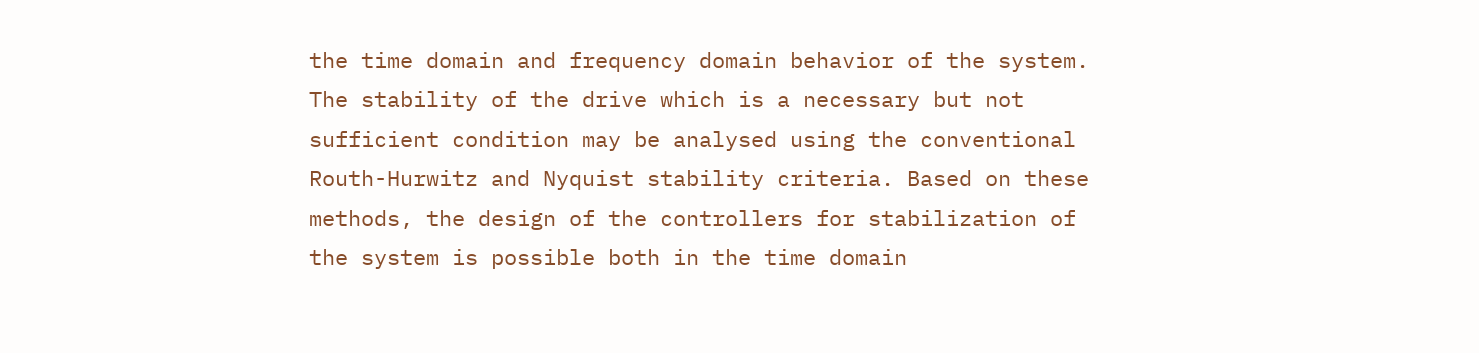the time domain and frequency domain behavior of the system. The stability of the drive which is a necessary but not sufficient condition may be analysed using the conventional Routh-Hurwitz and Nyquist stability criteria. Based on these methods, the design of the controllers for stabilization of the system is possible both in the time domain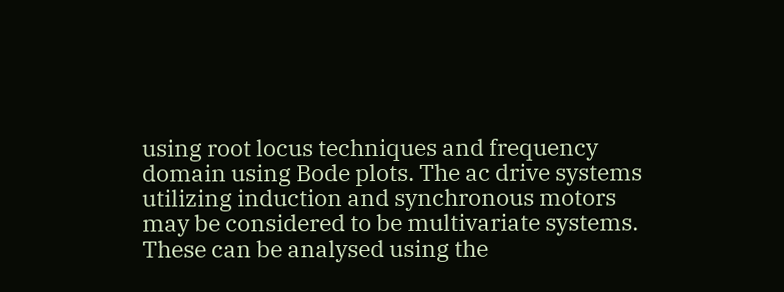using root locus techniques and frequency domain using Bode plots. The ac drive systems utilizing induction and synchronous motors may be considered to be multivariate systems. These can be analysed using the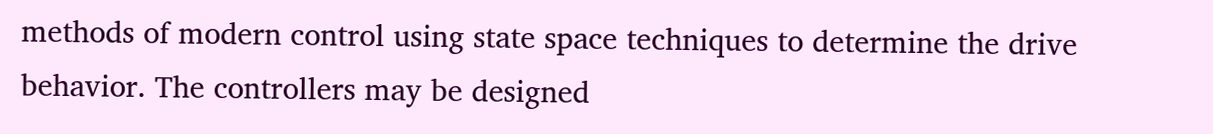methods of modern control using state space techniques to determine the drive behavior. The controllers may be designed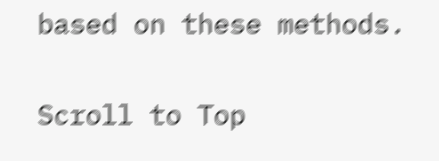based on these methods.

Scroll to Top